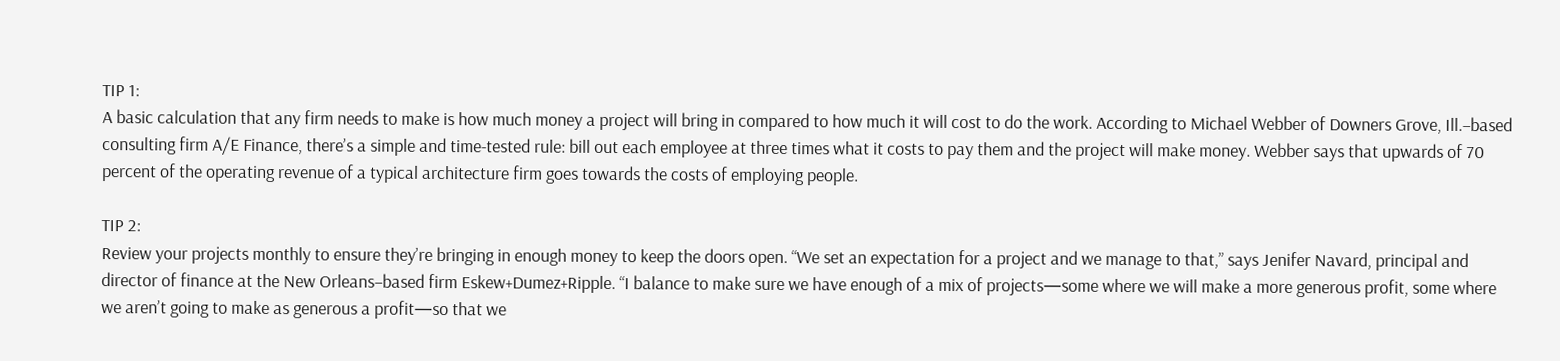TIP 1:
A basic calculation that any firm needs to make is how much money a project will bring in compared to how much it will cost to do the work. According to Michael Webber of Downers Grove, Ill.–based consulting firm A/E Finance, there’s a simple and time-tested rule: bill out each employee at three times what it costs to pay them and the project will make money. Webber says that upwards of 70 percent of the operating revenue of a typical architecture firm goes towards the costs of employing people.

TIP 2:
Review your projects monthly to ensure they’re bringing in enough money to keep the doors open. “We set an expectation for a project and we manage to that,” says Jenifer Navard, principal and director of finance at the New Orleans–based firm Eskew+Dumez+Ripple. “I balance to make sure we have enough of a mix of projects—some where we will make a more generous profit, some where we aren’t going to make as generous a profit—so that we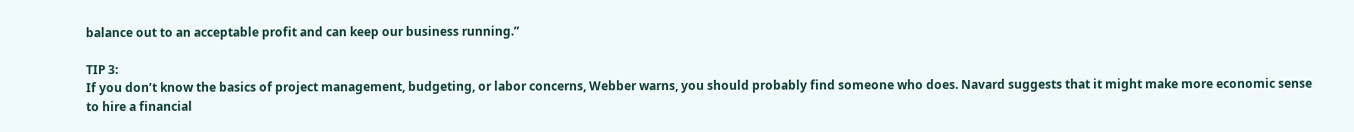balance out to an acceptable profit and can keep our business running.”

TIP 3:
If you don’t know the basics of project management, budgeting, or labor concerns, Webber warns, you should probably find someone who does. Navard suggests that it might make more economic sense to hire a financial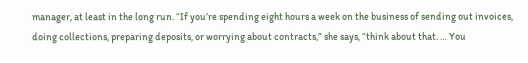manager, at least in the long run. “If you’re spending eight hours a week on the business of sending out invoices, doing collections, preparing deposits, or worrying about contracts,” she says, “think about that. … You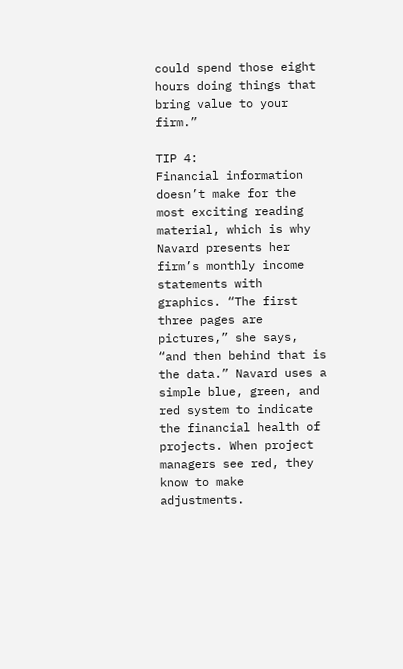could spend those eight hours doing things that bring value to your firm.”

TIP 4:
Financial information doesn’t make for the most exciting reading material, which is why Navard presents her firm’s monthly income statements with graphics. “The first three pages are pictures,” she says, “and then behind that is the data.” Navard uses a simple blue, green, and red system to indicate the financial health of projects. When project managers see red, they know to make adjustments.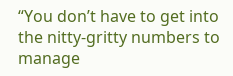“You don’t have to get into the nitty-gritty numbers to manage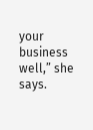your business well,” she says.